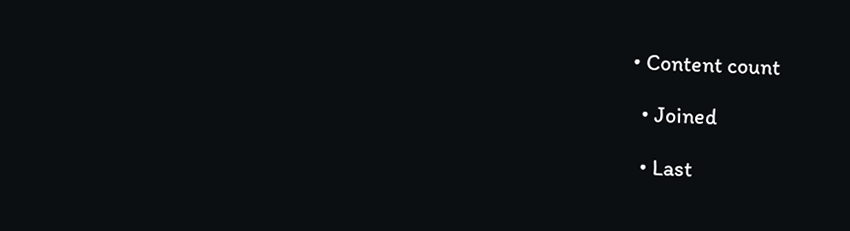• Content count

  • Joined

  • Last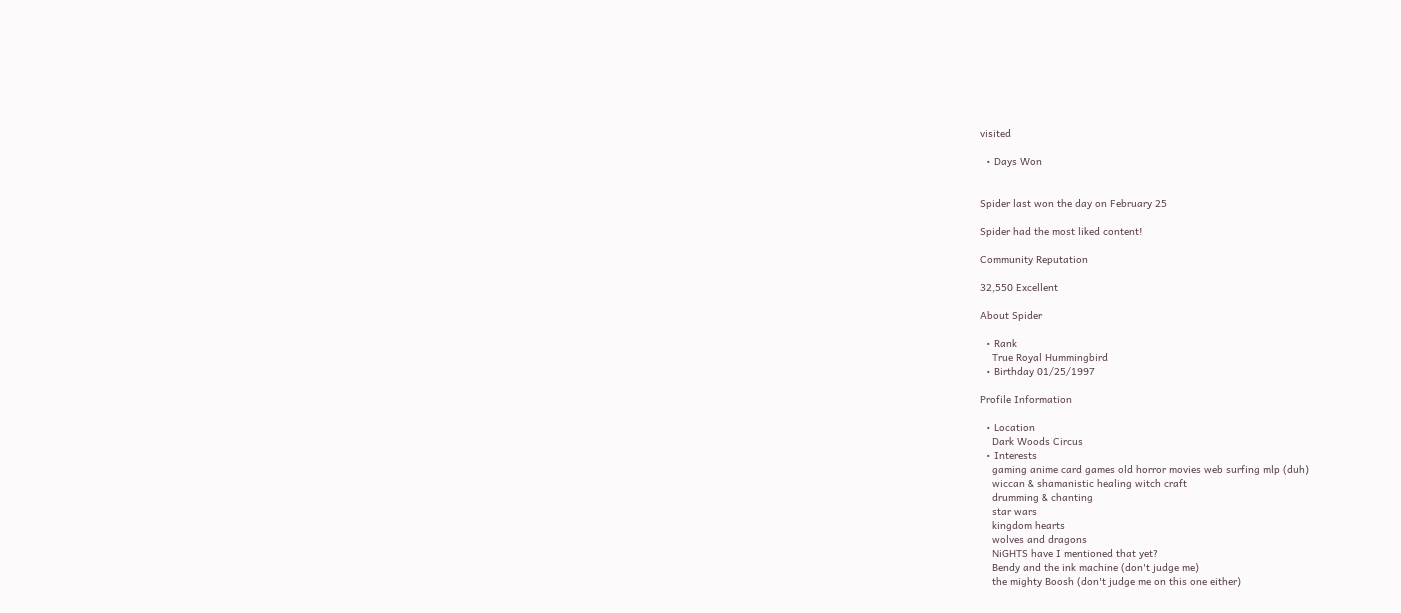visited

  • Days Won


Spider last won the day on February 25

Spider had the most liked content!

Community Reputation

32,550 Excellent

About Spider

  • Rank
    True Royal Hummingbird
  • Birthday 01/25/1997

Profile Information

  • Location
    Dark Woods Circus
  • Interests
    gaming anime card games old horror movies web surfing mlp (duh)
    wiccan & shamanistic healing witch craft
    drumming & chanting
    star wars
    kingdom hearts
    wolves and dragons
    NiGHTS have I mentioned that yet?
    Bendy and the ink machine (don't judge me)
    the mighty Boosh (don't judge me on this one either)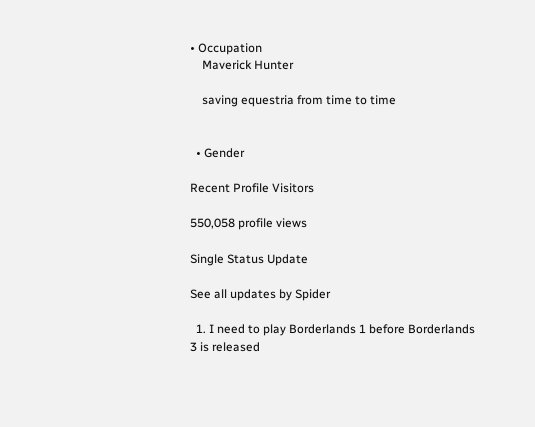• Occupation
    Maverick Hunter

    saving equestria from time to time


  • Gender

Recent Profile Visitors

550,058 profile views

Single Status Update

See all updates by Spider

  1. I need to play Borderlands 1 before Borderlands 3 is released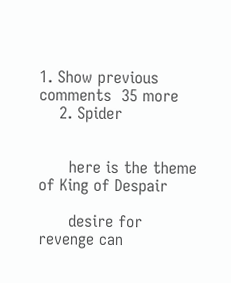1. Show previous comments  35 more
    2. Spider


      here is the theme of King of Despair

      desire for revenge can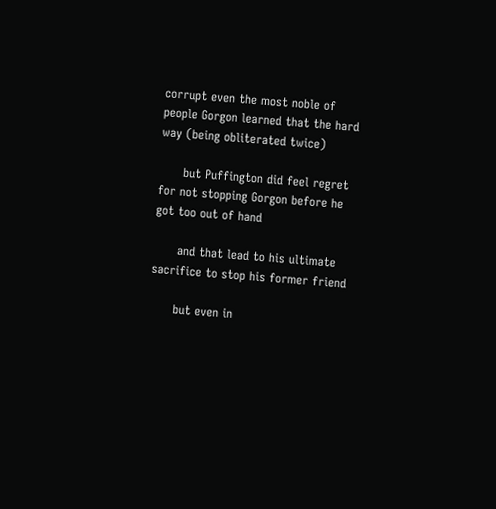corrupt even the most noble of people Gorgon learned that the hard way (being obliterated twice)

      but Puffington did feel regret for not stopping Gorgon before he got too out of hand

      and that lead to his ultimate sacrifice to stop his former friend

      but even in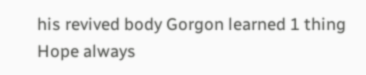his revived body Gorgon learned 1 thing Hope always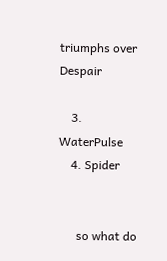triumphs over Despair

    3. WaterPulse
    4. Spider


      so what do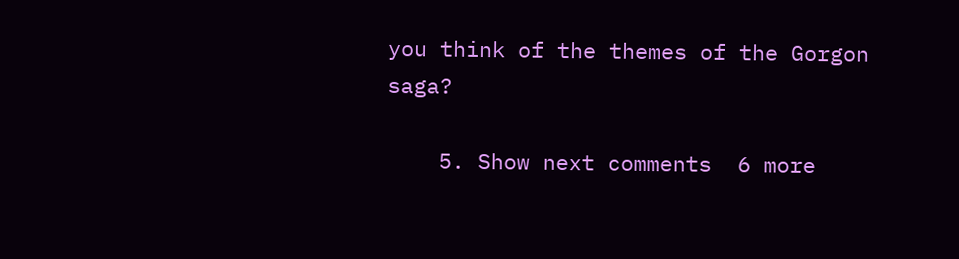you think of the themes of the Gorgon saga?

    5. Show next comments  6 more